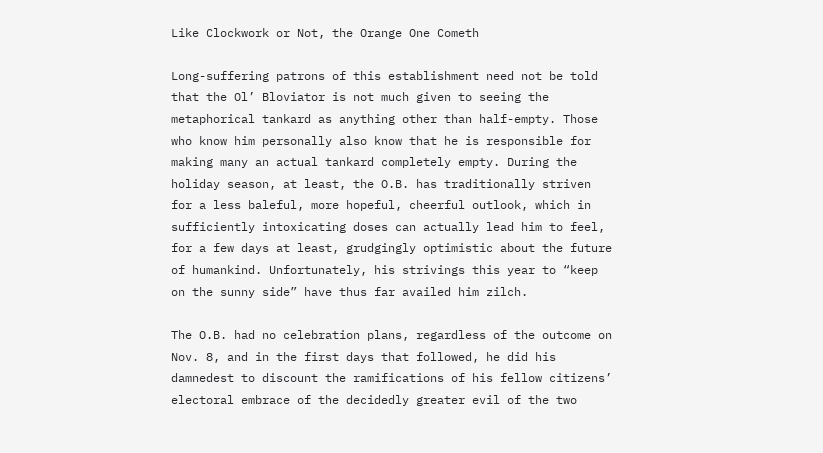Like Clockwork or Not, the Orange One Cometh

Long-suffering patrons of this establishment need not be told that the Ol’ Bloviator is not much given to seeing the metaphorical tankard as anything other than half-empty. Those who know him personally also know that he is responsible for making many an actual tankard completely empty. During the holiday season, at least, the O.B. has traditionally striven for a less baleful, more hopeful, cheerful outlook, which in sufficiently intoxicating doses can actually lead him to feel, for a few days at least, grudgingly optimistic about the future of humankind. Unfortunately, his strivings this year to “keep on the sunny side” have thus far availed him zilch.

The O.B. had no celebration plans, regardless of the outcome on Nov. 8, and in the first days that followed, he did his damnedest to discount the ramifications of his fellow citizens’ electoral embrace of the decidedly greater evil of the two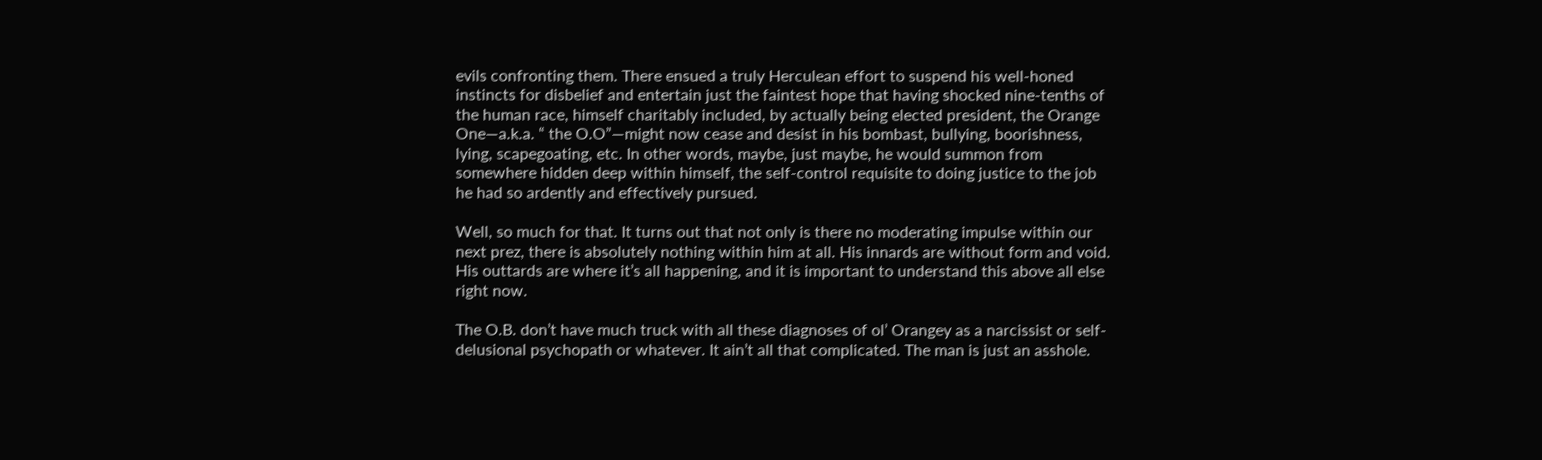evils confronting them. There ensued a truly Herculean effort to suspend his well-honed instincts for disbelief and entertain just the faintest hope that having shocked nine-tenths of the human race, himself charitably included, by actually being elected president, the Orange One—a.k.a. “ the O.O”—might now cease and desist in his bombast, bullying, boorishness, lying, scapegoating, etc. In other words, maybe, just maybe, he would summon from somewhere hidden deep within himself, the self-control requisite to doing justice to the job he had so ardently and effectively pursued.

Well, so much for that. It turns out that not only is there no moderating impulse within our next prez, there is absolutely nothing within him at all. His innards are without form and void. His outtards are where it’s all happening, and it is important to understand this above all else right now.

The O.B. don’t have much truck with all these diagnoses of ol’ Orangey as a narcissist or self-delusional psychopath or whatever. It ain’t all that complicated. The man is just an asshole.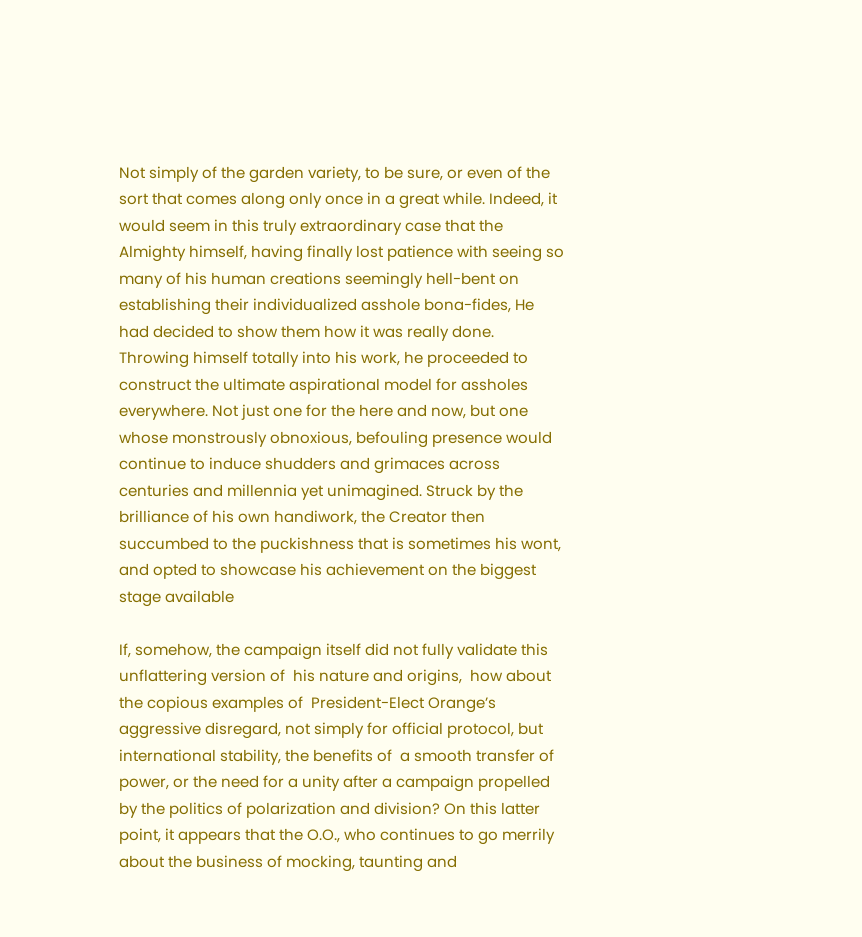Not simply of the garden variety, to be sure, or even of the sort that comes along only once in a great while. Indeed, it would seem in this truly extraordinary case that the Almighty himself, having finally lost patience with seeing so many of his human creations seemingly hell-bent on establishing their individualized asshole bona-fides, He had decided to show them how it was really done. Throwing himself totally into his work, he proceeded to construct the ultimate aspirational model for assholes everywhere. Not just one for the here and now, but one whose monstrously obnoxious, befouling presence would continue to induce shudders and grimaces across centuries and millennia yet unimagined. Struck by the brilliance of his own handiwork, the Creator then succumbed to the puckishness that is sometimes his wont, and opted to showcase his achievement on the biggest stage available

If, somehow, the campaign itself did not fully validate this unflattering version of  his nature and origins,  how about the copious examples of  President-Elect Orange’s aggressive disregard, not simply for official protocol, but international stability, the benefits of  a smooth transfer of power, or the need for a unity after a campaign propelled by the politics of polarization and division? On this latter point, it appears that the O.O., who continues to go merrily about the business of mocking, taunting and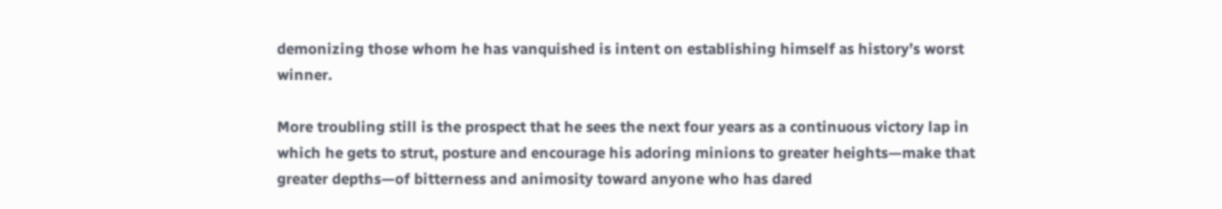demonizing those whom he has vanquished is intent on establishing himself as history’s worst winner.

More troubling still is the prospect that he sees the next four years as a continuous victory lap in which he gets to strut, posture and encourage his adoring minions to greater heights—make that greater depths—of bitterness and animosity toward anyone who has dared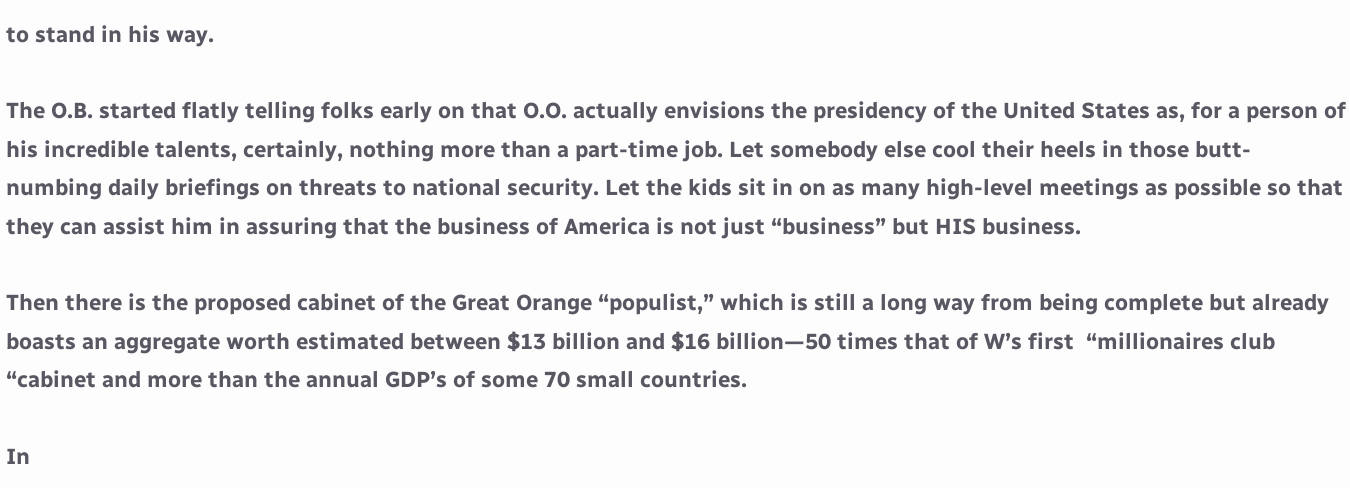to stand in his way.

The O.B. started flatly telling folks early on that O.O. actually envisions the presidency of the United States as, for a person of his incredible talents, certainly, nothing more than a part-time job. Let somebody else cool their heels in those butt-numbing daily briefings on threats to national security. Let the kids sit in on as many high-level meetings as possible so that they can assist him in assuring that the business of America is not just “business” but HIS business.

Then there is the proposed cabinet of the Great Orange “populist,” which is still a long way from being complete but already boasts an aggregate worth estimated between $13 billion and $16 billion—50 times that of W’s first  “millionaires club “cabinet and more than the annual GDP’s of some 70 small countries.

In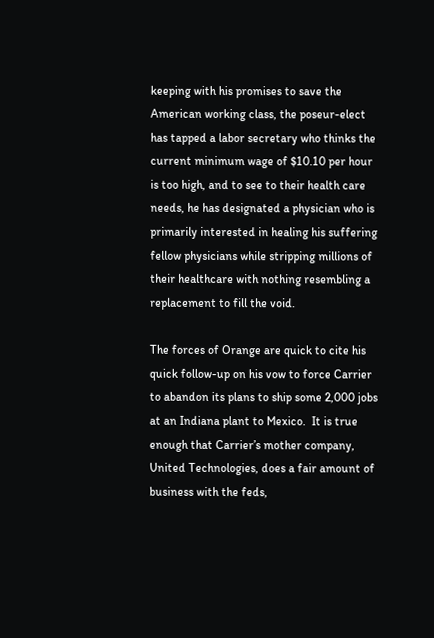keeping with his promises to save the American working class, the poseur-elect has tapped a labor secretary who thinks the current minimum wage of $10.10 per hour is too high, and to see to their health care needs, he has designated a physician who is primarily interested in healing his suffering fellow physicians while stripping millions of their healthcare with nothing resembling a replacement to fill the void.

The forces of Orange are quick to cite his quick follow-up on his vow to force Carrier to abandon its plans to ship some 2,000 jobs at an Indiana plant to Mexico.  It is true enough that Carrier’s mother company, United Technologies, does a fair amount of business with the feds,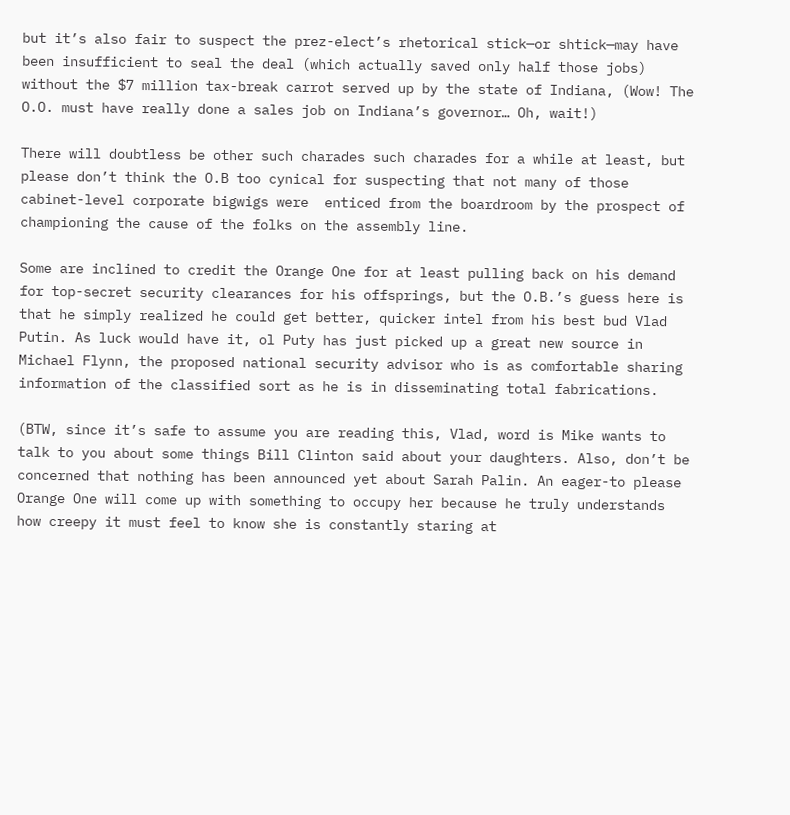but it’s also fair to suspect the prez-elect’s rhetorical stick—or shtick—may have been insufficient to seal the deal (which actually saved only half those jobs) without the $7 million tax-break carrot served up by the state of Indiana, (Wow! The O.O. must have really done a sales job on Indiana’s governor… Oh, wait!)

There will doubtless be other such charades such charades for a while at least, but please don’t think the O.B too cynical for suspecting that not many of those cabinet-level corporate bigwigs were  enticed from the boardroom by the prospect of championing the cause of the folks on the assembly line.

Some are inclined to credit the Orange One for at least pulling back on his demand for top-secret security clearances for his offsprings, but the O.B.’s guess here is that he simply realized he could get better, quicker intel from his best bud Vlad Putin. As luck would have it, ol Puty has just picked up a great new source in Michael Flynn, the proposed national security advisor who is as comfortable sharing information of the classified sort as he is in disseminating total fabrications.

(BTW, since it’s safe to assume you are reading this, Vlad, word is Mike wants to talk to you about some things Bill Clinton said about your daughters. Also, don’t be concerned that nothing has been announced yet about Sarah Palin. An eager-to please Orange One will come up with something to occupy her because he truly understands how creepy it must feel to know she is constantly staring at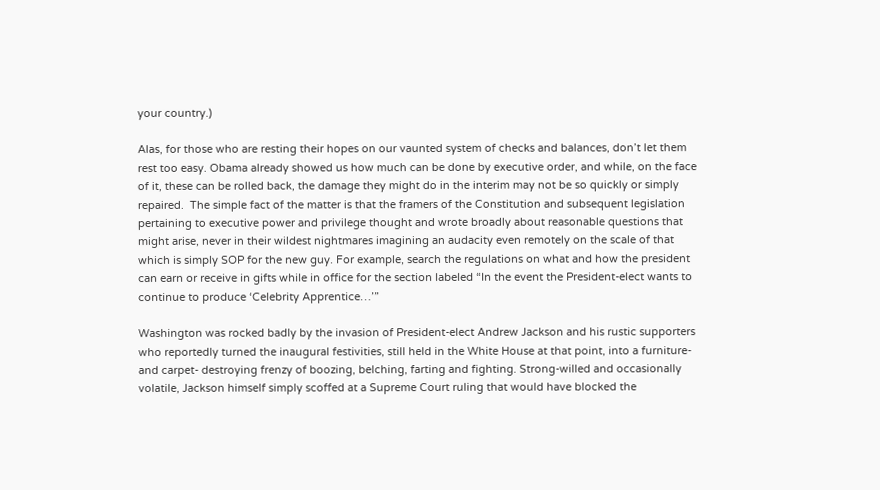your country.)

Alas, for those who are resting their hopes on our vaunted system of checks and balances, don’t let them rest too easy. Obama already showed us how much can be done by executive order, and while, on the face of it, these can be rolled back, the damage they might do in the interim may not be so quickly or simply repaired.  The simple fact of the matter is that the framers of the Constitution and subsequent legislation pertaining to executive power and privilege thought and wrote broadly about reasonable questions that might arise, never in their wildest nightmares imagining an audacity even remotely on the scale of that which is simply SOP for the new guy. For example, search the regulations on what and how the president can earn or receive in gifts while in office for the section labeled “In the event the President-elect wants to continue to produce ‘Celebrity Apprentice…’”

Washington was rocked badly by the invasion of President-elect Andrew Jackson and his rustic supporters who reportedly turned the inaugural festivities, still held in the White House at that point, into a furniture- and carpet- destroying frenzy of boozing, belching, farting and fighting. Strong-willed and occasionally volatile, Jackson himself simply scoffed at a Supreme Court ruling that would have blocked the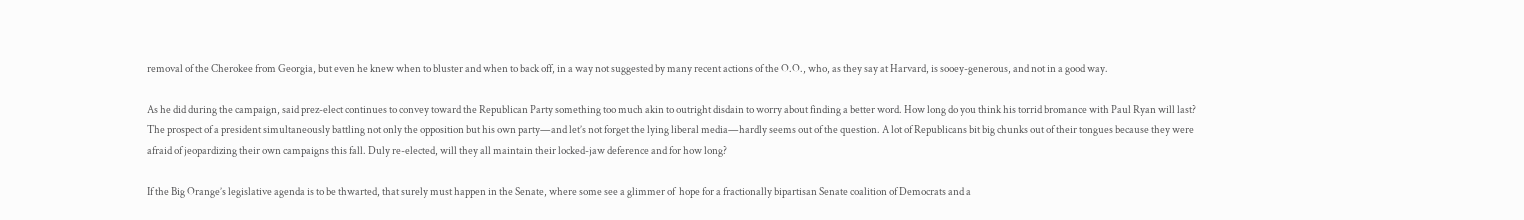removal of the Cherokee from Georgia, but even he knew when to bluster and when to back off, in a way not suggested by many recent actions of the O.O., who, as they say at Harvard, is sooey-generous, and not in a good way.

As he did during the campaign, said prez-elect continues to convey toward the Republican Party something too much akin to outright disdain to worry about finding a better word. How long do you think his torrid bromance with Paul Ryan will last? The prospect of a president simultaneously battling not only the opposition but his own party—and let’s not forget the lying liberal media—hardly seems out of the question. A lot of Republicans bit big chunks out of their tongues because they were afraid of jeopardizing their own campaigns this fall. Duly re-elected, will they all maintain their locked-jaw deference and for how long?

If the Big Orange’s legislative agenda is to be thwarted, that surely must happen in the Senate, where some see a glimmer of  hope for a fractionally bipartisan Senate coalition of Democrats and a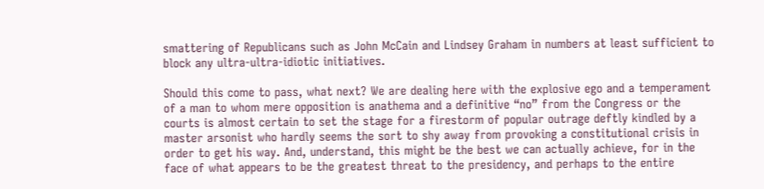smattering of Republicans such as John McCain and Lindsey Graham in numbers at least sufficient to block any ultra-ultra-idiotic initiatives.

Should this come to pass, what next? We are dealing here with the explosive ego and a temperament of a man to whom mere opposition is anathema and a definitive “no” from the Congress or the courts is almost certain to set the stage for a firestorm of popular outrage deftly kindled by a master arsonist who hardly seems the sort to shy away from provoking a constitutional crisis in order to get his way. And, understand, this might be the best we can actually achieve, for in the face of what appears to be the greatest threat to the presidency, and perhaps to the entire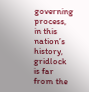governing process, in this nation’s history, gridlock is far from the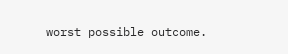worst possible outcome.